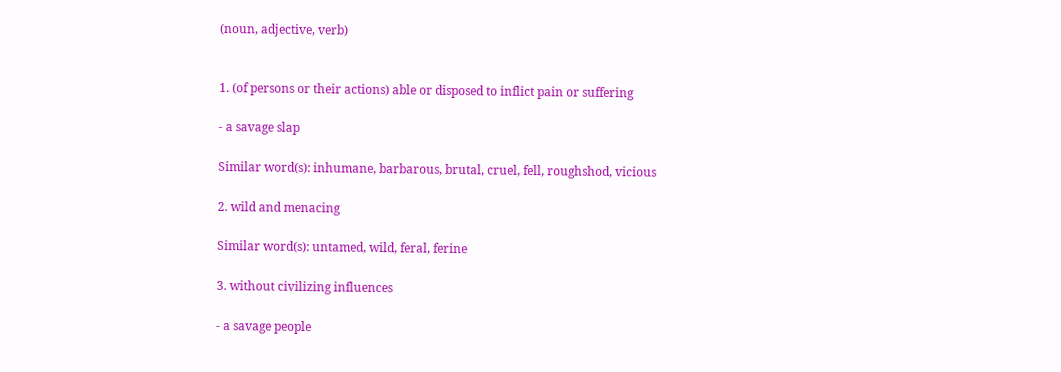(noun, adjective, verb)


1. (of persons or their actions) able or disposed to inflict pain or suffering

- a savage slap

Similar word(s): inhumane, barbarous, brutal, cruel, fell, roughshod, vicious

2. wild and menacing

Similar word(s): untamed, wild, feral, ferine

3. without civilizing influences

- a savage people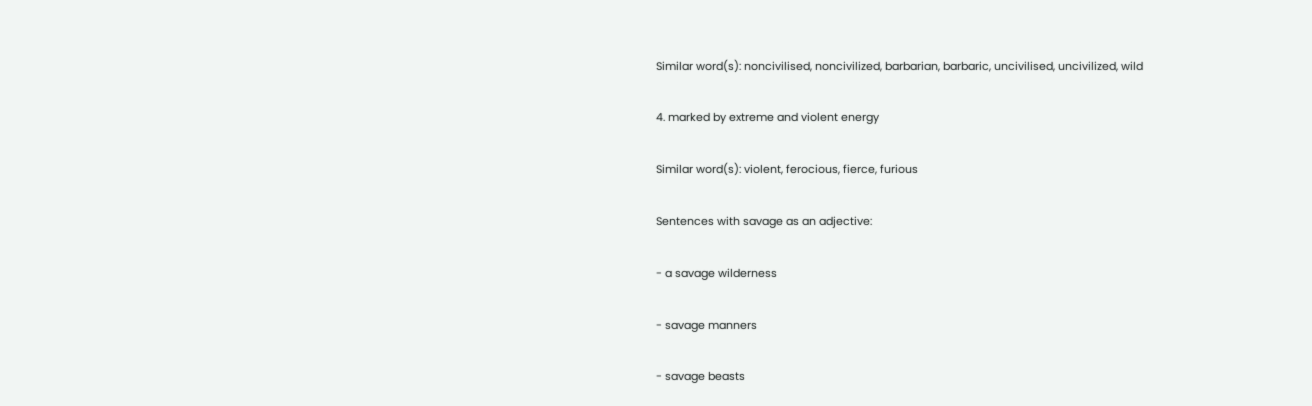Similar word(s): noncivilised, noncivilized, barbarian, barbaric, uncivilised, uncivilized, wild

4. marked by extreme and violent energy

Similar word(s): violent, ferocious, fierce, furious

Sentences with savage as an adjective:

- a savage wilderness

- savage manners

- savage beasts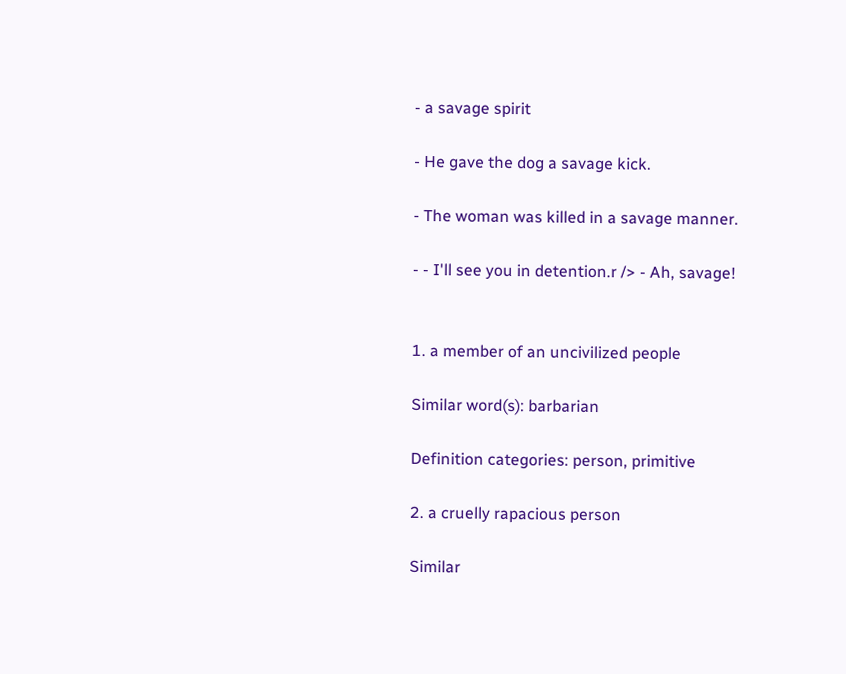- a savage spirit

- He gave the dog a savage kick.

- The woman was killed in a savage manner.

- - I'll see you in detention.r /> - Ah, savage!


1. a member of an uncivilized people

Similar word(s): barbarian

Definition categories: person, primitive

2. a cruelly rapacious person

Similar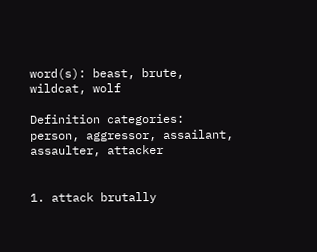word(s): beast, brute, wildcat, wolf

Definition categories: person, aggressor, assailant, assaulter, attacker


1. attack brutally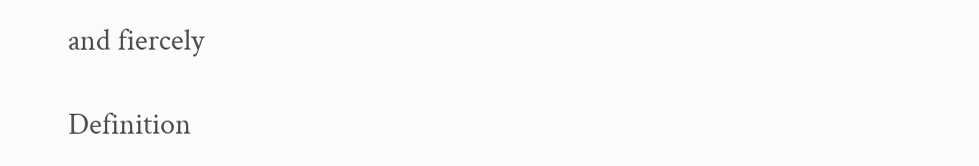and fiercely

Definition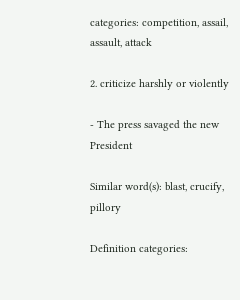categories: competition, assail, assault, attack

2. criticize harshly or violently

- The press savaged the new President

Similar word(s): blast, crucify, pillory

Definition categories: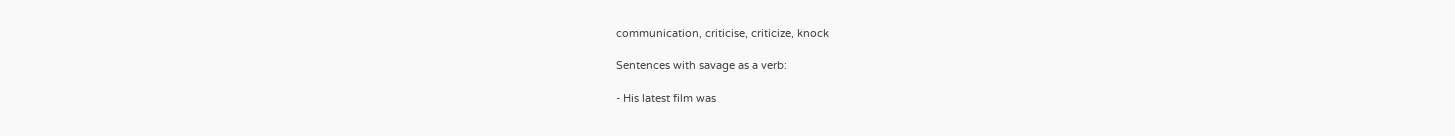communication, criticise, criticize, knock

Sentences with savage as a verb:

- His latest film was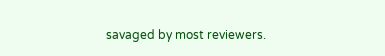savaged by most reviewers.